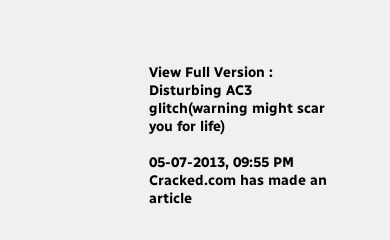View Full Version : Disturbing AC3 glitch(warning might scar you for life)

05-07-2013, 09:55 PM
Cracked.com has made an article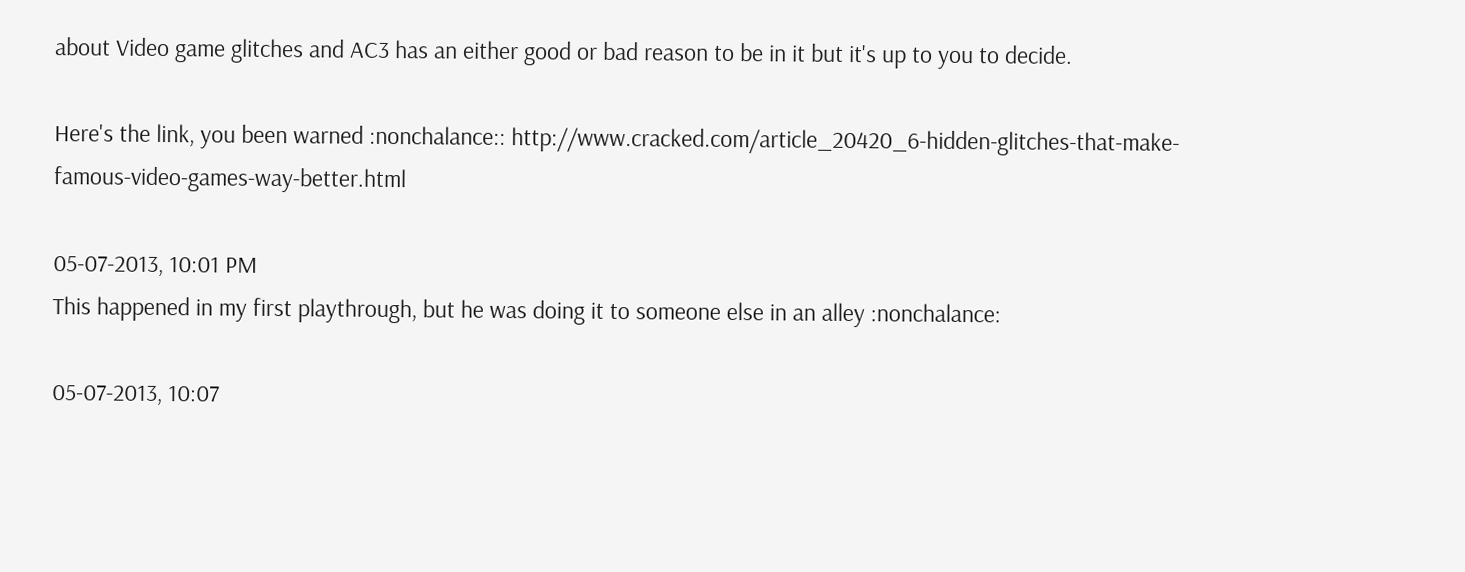about Video game glitches and AC3 has an either good or bad reason to be in it but it's up to you to decide.

Here's the link, you been warned :nonchalance:: http://www.cracked.com/article_20420_6-hidden-glitches-that-make-famous-video-games-way-better.html

05-07-2013, 10:01 PM
This happened in my first playthrough, but he was doing it to someone else in an alley :nonchalance:

05-07-2013, 10:07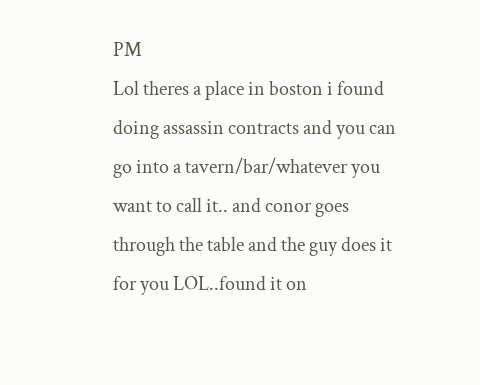PM
Lol theres a place in boston i found doing assassin contracts and you can go into a tavern/bar/whatever you want to call it.. and conor goes through the table and the guy does it for you LOL..found it on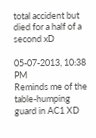total accident but died for a half of a second xD

05-07-2013, 10:38 PM
Reminds me of the table-humping guard in AC1 XD